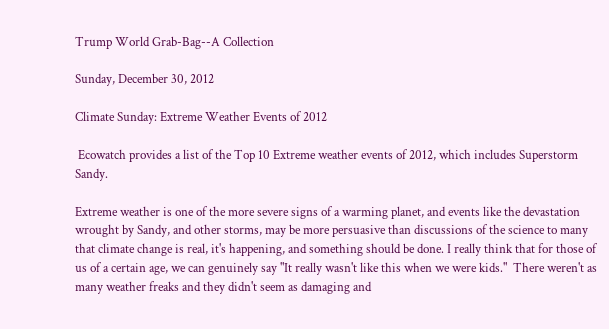Trump World Grab-Bag--A Collection

Sunday, December 30, 2012

Climate Sunday: Extreme Weather Events of 2012

 Ecowatch provides a list of the Top 10 Extreme weather events of 2012, which includes Superstorm Sandy.

Extreme weather is one of the more severe signs of a warming planet, and events like the devastation wrought by Sandy, and other storms, may be more persuasive than discussions of the science to many that climate change is real, it's happening, and something should be done. I really think that for those of us of a certain age, we can genuinely say "It really wasn't like this when we were kids."  There weren't as many weather freaks and they didn't seem as damaging and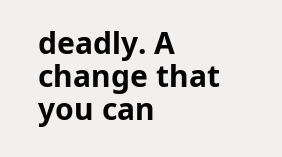deadly. A change that you can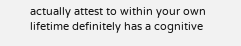actually attest to within your own lifetime definitely has a cognitive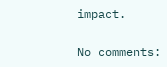impact.

No comments: